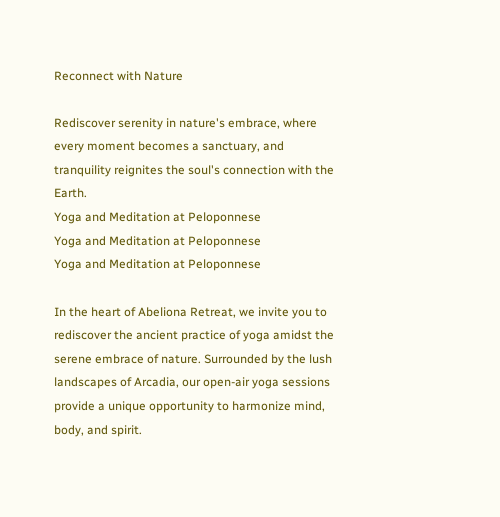Reconnect with Nature

Rediscover serenity in nature's embrace, where every moment becomes a sanctuary, and tranquility reignites the soul's connection with the Earth.
Yoga and Meditation at Peloponnese
Yoga and Meditation at Peloponnese
Yoga and Meditation at Peloponnese

In the heart of Abeliona Retreat, we invite you to rediscover the ancient practice of yoga amidst the serene embrace of nature. Surrounded by the lush landscapes of Arcadia, our open-air yoga sessions provide a unique opportunity to harmonize mind, body, and spirit.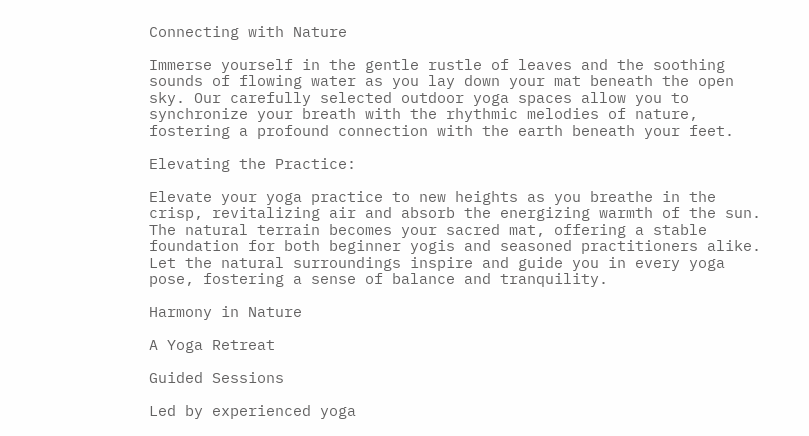Connecting with Nature

Immerse yourself in the gentle rustle of leaves and the soothing sounds of flowing water as you lay down your mat beneath the open sky. Our carefully selected outdoor yoga spaces allow you to synchronize your breath with the rhythmic melodies of nature, fostering a profound connection with the earth beneath your feet.

Elevating the Practice:

Elevate your yoga practice to new heights as you breathe in the crisp, revitalizing air and absorb the energizing warmth of the sun. The natural terrain becomes your sacred mat, offering a stable foundation for both beginner yogis and seasoned practitioners alike. Let the natural surroundings inspire and guide you in every yoga pose, fostering a sense of balance and tranquility.

Harmony in Nature

A Yoga Retreat

Guided Sessions

Led by experienced yoga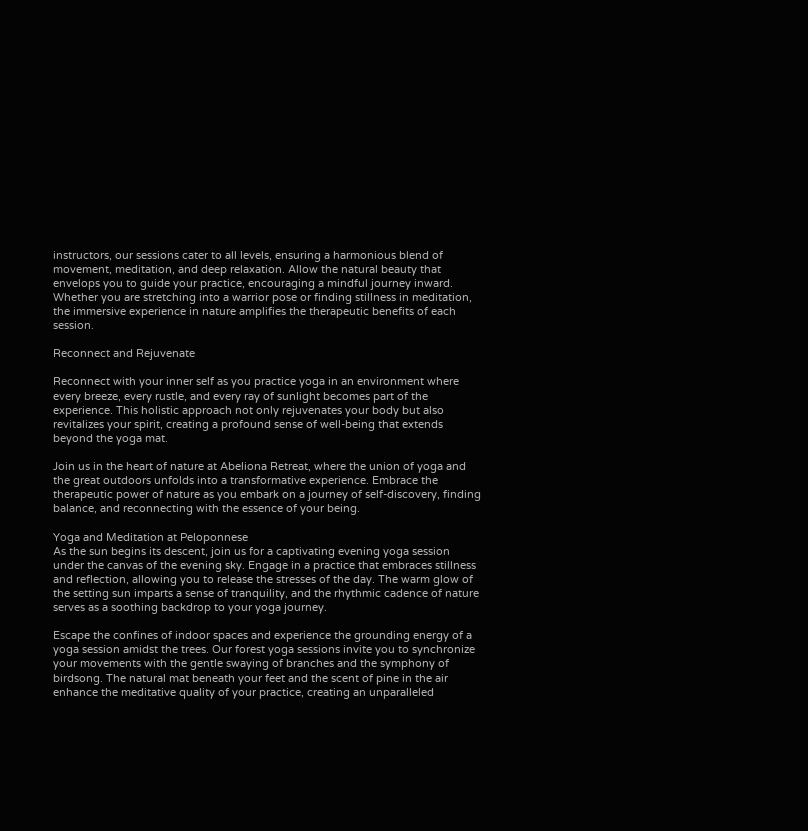instructors, our sessions cater to all levels, ensuring a harmonious blend of movement, meditation, and deep relaxation. Allow the natural beauty that envelops you to guide your practice, encouraging a mindful journey inward. Whether you are stretching into a warrior pose or finding stillness in meditation, the immersive experience in nature amplifies the therapeutic benefits of each session.

Reconnect and Rejuvenate

Reconnect with your inner self as you practice yoga in an environment where every breeze, every rustle, and every ray of sunlight becomes part of the experience. This holistic approach not only rejuvenates your body but also revitalizes your spirit, creating a profound sense of well-being that extends beyond the yoga mat.

Join us in the heart of nature at Abeliona Retreat, where the union of yoga and the great outdoors unfolds into a transformative experience. Embrace the therapeutic power of nature as you embark on a journey of self-discovery, finding balance, and reconnecting with the essence of your being.

Yoga and Meditation at Peloponnese
As the sun begins its descent, join us for a captivating evening yoga session under the canvas of the evening sky. Engage in a practice that embraces stillness and reflection, allowing you to release the stresses of the day. The warm glow of the setting sun imparts a sense of tranquility, and the rhythmic cadence of nature serves as a soothing backdrop to your yoga journey.

Escape the confines of indoor spaces and experience the grounding energy of a yoga session amidst the trees. Our forest yoga sessions invite you to synchronize your movements with the gentle swaying of branches and the symphony of birdsong. The natural mat beneath your feet and the scent of pine in the air enhance the meditative quality of your practice, creating an unparalleled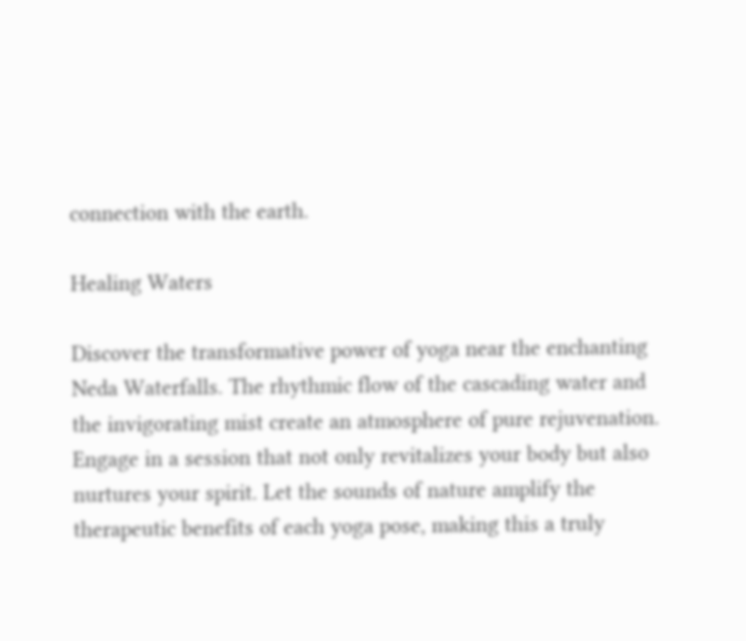connection with the earth.

Healing Waters

Discover the transformative power of yoga near the enchanting Neda Waterfalls. The rhythmic flow of the cascading water and the invigorating mist create an atmosphere of pure rejuvenation. Engage in a session that not only revitalizes your body but also nurtures your spirit. Let the sounds of nature amplify the therapeutic benefits of each yoga pose, making this a truly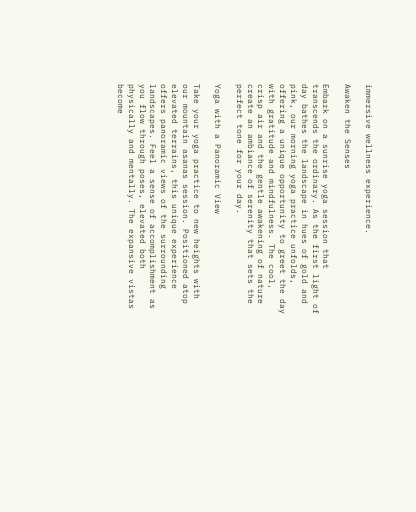immersive wellness experience.

Awaken the Senses

Embark on a sunrise yoga session that transcends the ordinary. As the first light of day bathes the landscape in hues of gold and pink, our morning yoga practice unfolds, offering a unique opportunity to greet the day with gratitude and mindfulness. The cool, crisp air and the gentle awakening of nature create an ambiance of serenity that sets the perfect tone for your day.

Yoga with a Panoramic View

Take your yoga practice to new heights with our mountain asanas session. Positioned atop elevated terrains, this unique experience offers panoramic views of the surrounding landscapes. Feel a sense of accomplishment as you flow through poses, elevated both physically and mentally. The expansive vistas become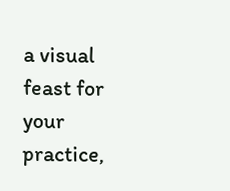a visual feast for your practice,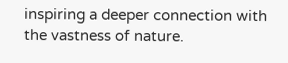inspiring a deeper connection with the vastness of nature.